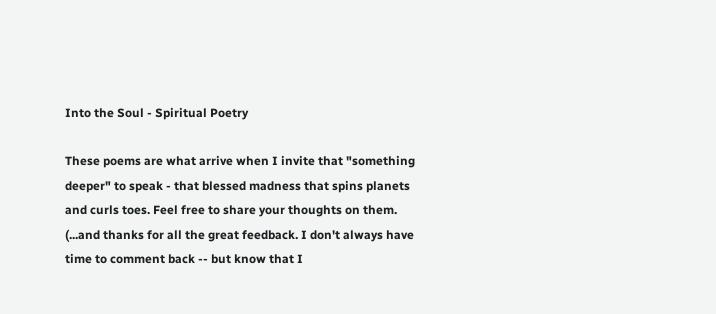Into the Soul - Spiritual Poetry

These poems are what arrive when I invite that "something deeper" to speak - that blessed madness that spins planets and curls toes. Feel free to share your thoughts on them. (...and thanks for all the great feedback. I don't always have time to comment back -- but know that I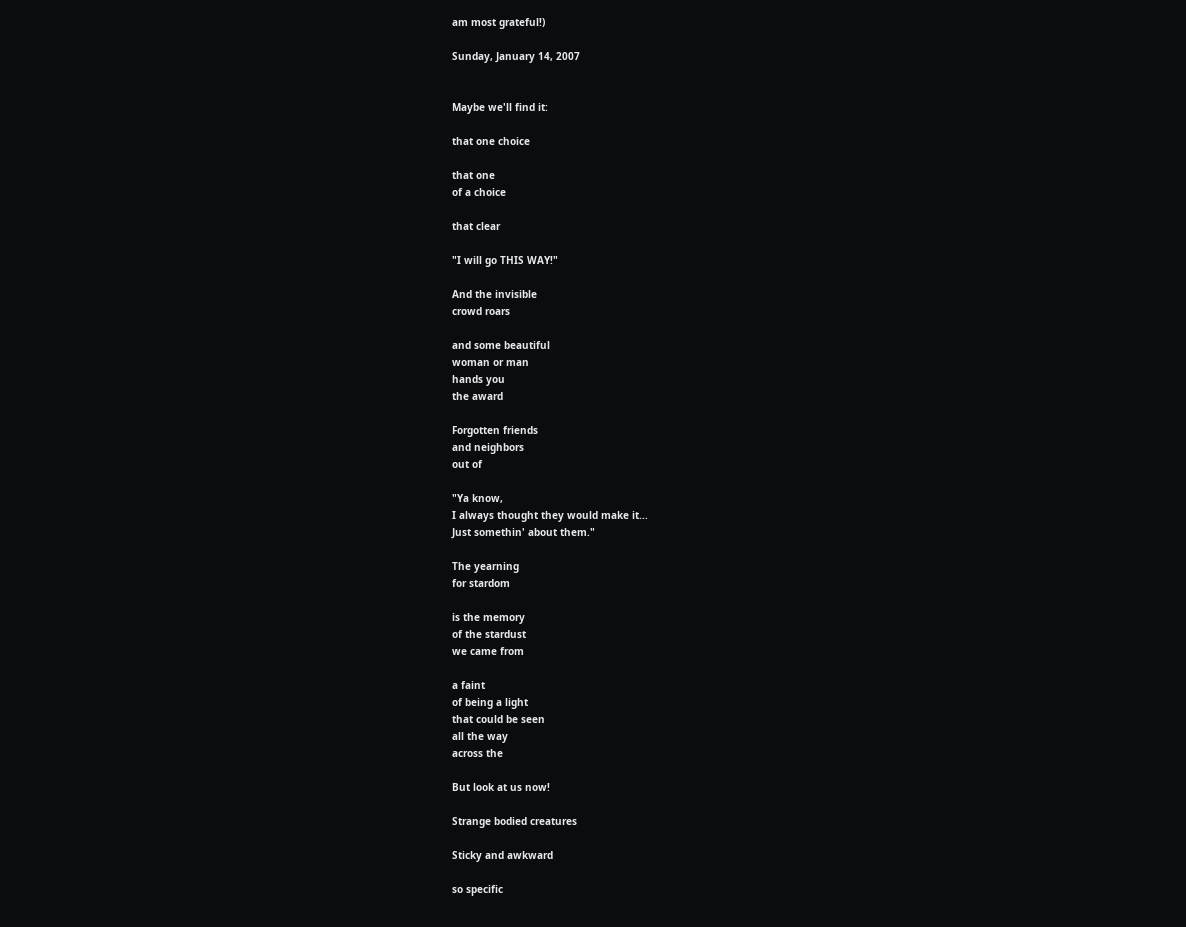am most grateful!)

Sunday, January 14, 2007


Maybe we'll find it:

that one choice

that one
of a choice

that clear

"I will go THIS WAY!"

And the invisible
crowd roars

and some beautiful
woman or man
hands you
the award

Forgotten friends
and neighbors
out of

"Ya know,
I always thought they would make it...
Just somethin' about them."

The yearning
for stardom

is the memory
of the stardust
we came from

a faint
of being a light
that could be seen
all the way
across the

But look at us now!

Strange bodied creatures

Sticky and awkward

so specific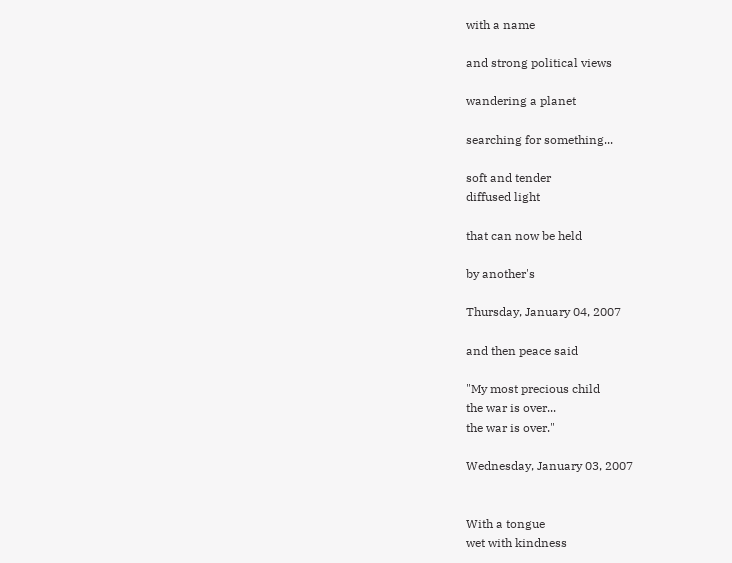with a name

and strong political views

wandering a planet

searching for something...

soft and tender
diffused light

that can now be held

by another's

Thursday, January 04, 2007

and then peace said

"My most precious child
the war is over...
the war is over."

Wednesday, January 03, 2007


With a tongue
wet with kindness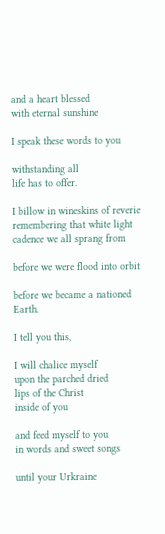and a heart blessed
with eternal sunshine

I speak these words to you

withstanding all
life has to offer.

I billow in wineskins of reverie
remembering that white light
cadence we all sprang from

before we were flood into orbit

before we became a nationed Earth.

I tell you this,

I will chalice myself
upon the parched dried
lips of the Christ
inside of you

and feed myself to you
in words and sweet songs

until your Urkraine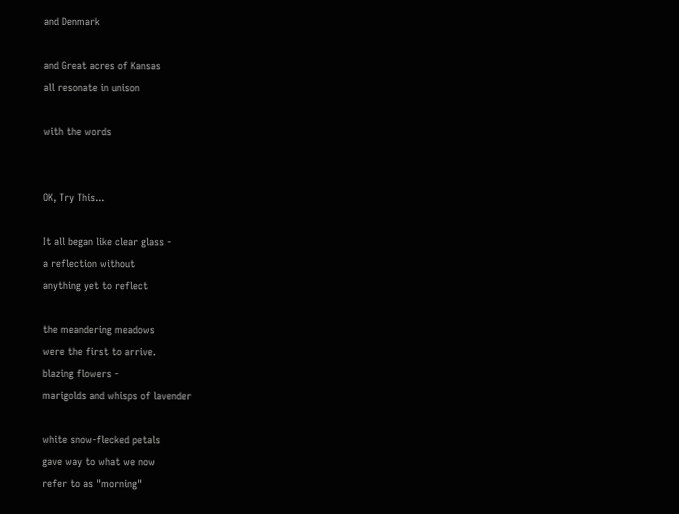and Denmark

and Great acres of Kansas
all resonate in unison

with the words


OK, Try This...

It all began like clear glass -
a reflection without
anything yet to reflect

the meandering meadows
were the first to arrive.
blazing flowers -
marigolds and whisps of lavender

white snow-flecked petals
gave way to what we now
refer to as "morning"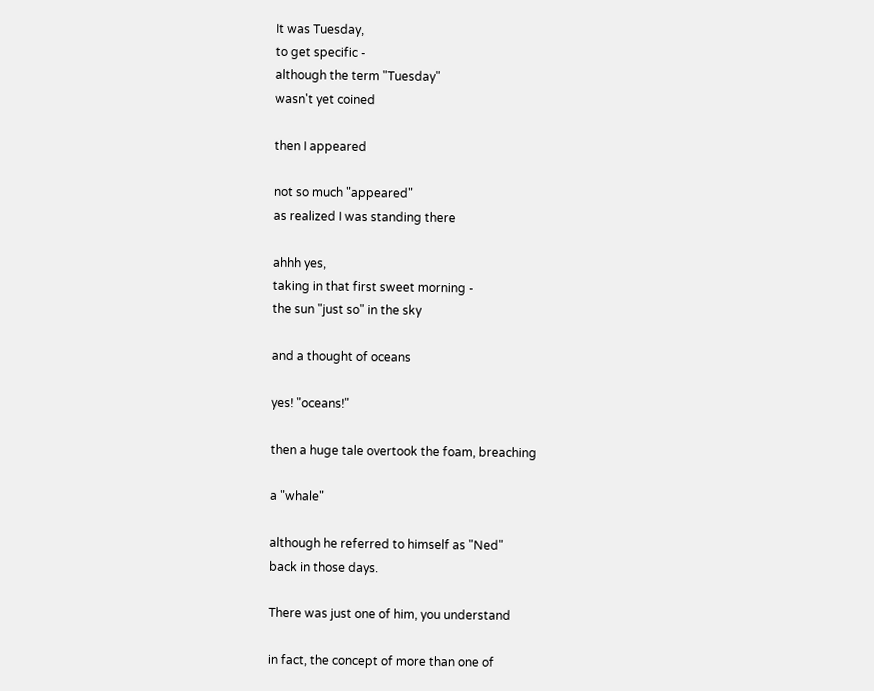It was Tuesday,
to get specific -
although the term "Tuesday"
wasn't yet coined

then I appeared

not so much "appeared"
as realized I was standing there

ahhh yes,
taking in that first sweet morning -
the sun "just so" in the sky

and a thought of oceans

yes! "oceans!"

then a huge tale overtook the foam, breaching

a "whale"

although he referred to himself as "Ned"
back in those days.

There was just one of him, you understand

in fact, the concept of more than one of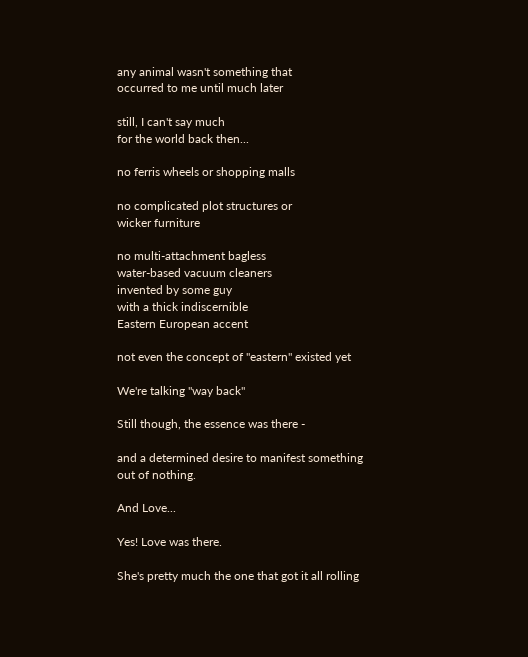any animal wasn't something that
occurred to me until much later

still, I can't say much
for the world back then...

no ferris wheels or shopping malls

no complicated plot structures or
wicker furniture

no multi-attachment bagless
water-based vacuum cleaners
invented by some guy
with a thick indiscernible
Eastern European accent

not even the concept of "eastern" existed yet

We're talking "way back"

Still though, the essence was there -

and a determined desire to manifest something
out of nothing.

And Love...

Yes! Love was there.

She's pretty much the one that got it all rolling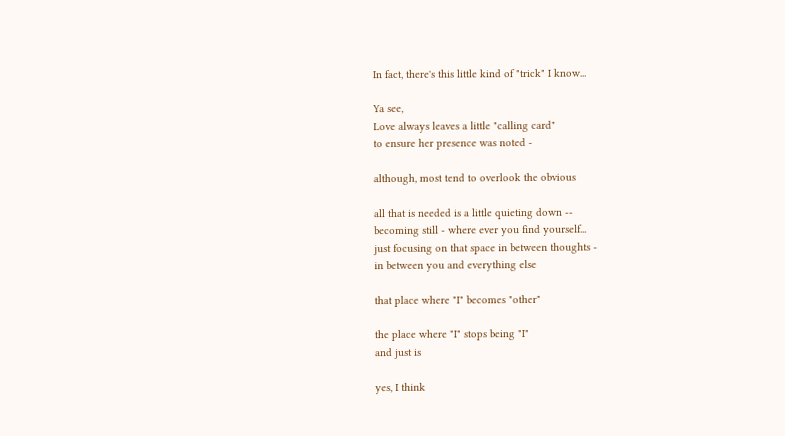In fact, there's this little kind of "trick" I know...

Ya see,
Love always leaves a little "calling card"
to ensure her presence was noted -

although, most tend to overlook the obvious

all that is needed is a little quieting down --
becoming still - where ever you find yourself...
just focusing on that space in between thoughts -
in between you and everything else

that place where "I" becomes "other"

the place where "I" stops being "I"
and just is

yes, I think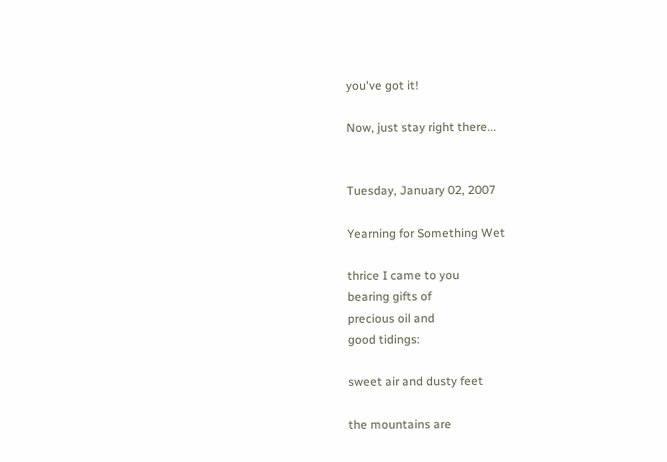you've got it!

Now, just stay right there...


Tuesday, January 02, 2007

Yearning for Something Wet

thrice I came to you
bearing gifts of
precious oil and
good tidings:

sweet air and dusty feet

the mountains are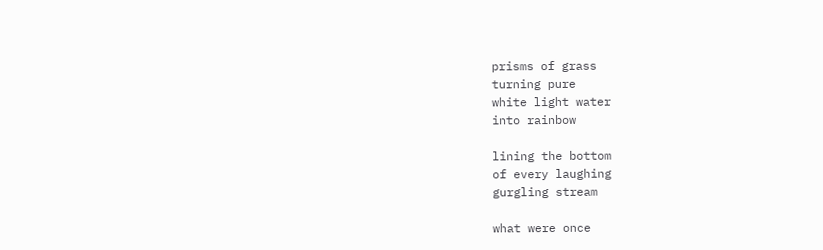prisms of grass
turning pure
white light water
into rainbow

lining the bottom
of every laughing
gurgling stream

what were once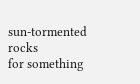sun-tormented rocks
for something